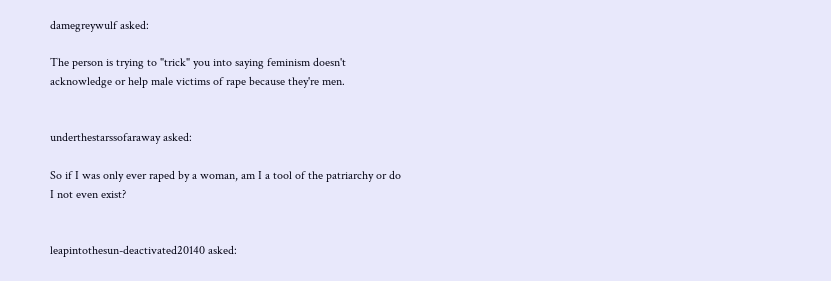damegreywulf asked:

The person is trying to "trick" you into saying feminism doesn't acknowledge or help male victims of rape because they're men.


underthestarssofaraway asked:

So if I was only ever raped by a woman, am I a tool of the patriarchy or do I not even exist?


leapintothesun-deactivated20140 asked: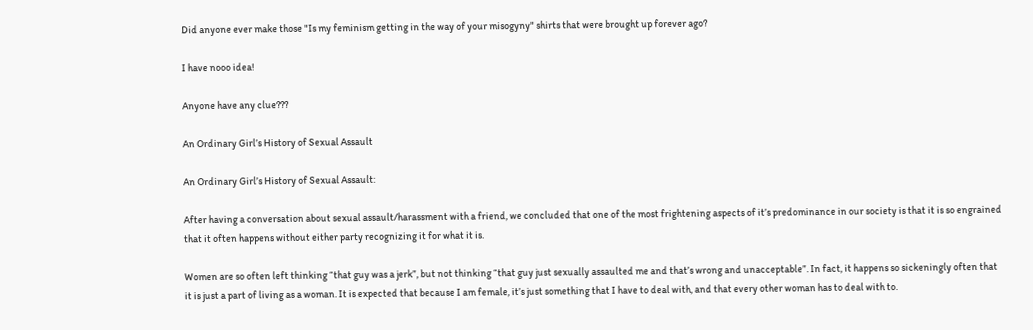Did anyone ever make those "Is my feminism getting in the way of your misogyny" shirts that were brought up forever ago?

I have nooo idea!

Anyone have any clue???

An Ordinary Girl’s History of Sexual Assault

An Ordinary Girl’s History of Sexual Assault:

After having a conversation about sexual assault/harassment with a friend, we concluded that one of the most frightening aspects of it’s predominance in our society is that it is so engrained that it often happens without either party recognizing it for what it is.

Women are so often left thinking “that guy was a jerk”, but not thinking “that guy just sexually assaulted me and that’s wrong and unacceptable”. In fact, it happens so sickeningly often that it is just a part of living as a woman. It is expected that because I am female, it’s just something that I have to deal with, and that every other woman has to deal with to.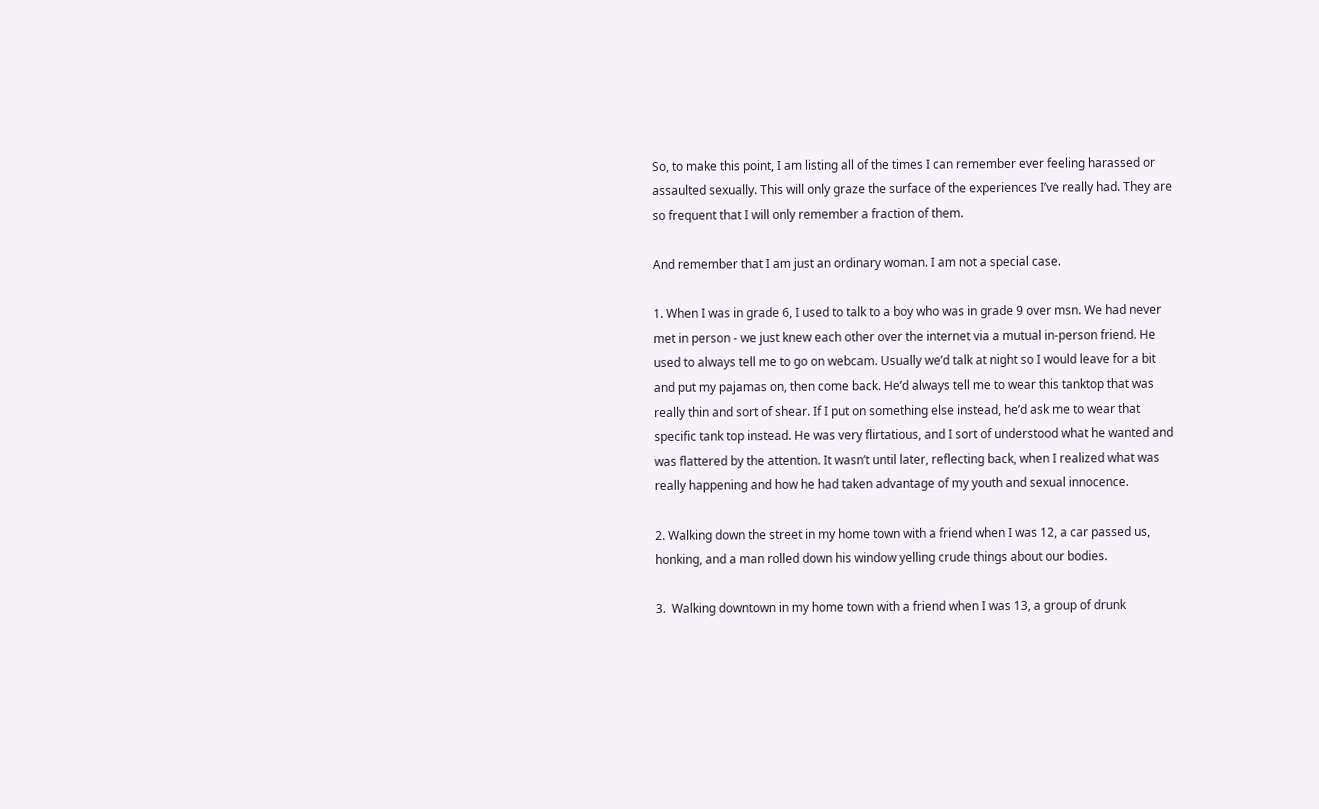So, to make this point, I am listing all of the times I can remember ever feeling harassed or assaulted sexually. This will only graze the surface of the experiences I’ve really had. They are so frequent that I will only remember a fraction of them.

And remember that I am just an ordinary woman. I am not a special case.

1. When I was in grade 6, I used to talk to a boy who was in grade 9 over msn. We had never met in person - we just knew each other over the internet via a mutual in-person friend. He used to always tell me to go on webcam. Usually we’d talk at night so I would leave for a bit and put my pajamas on, then come back. He’d always tell me to wear this tanktop that was really thin and sort of shear. If I put on something else instead, he’d ask me to wear that specific tank top instead. He was very flirtatious, and I sort of understood what he wanted and was flattered by the attention. It wasn’t until later, reflecting back, when I realized what was really happening and how he had taken advantage of my youth and sexual innocence.

2. Walking down the street in my home town with a friend when I was 12, a car passed us, honking, and a man rolled down his window yelling crude things about our bodies.

3.  Walking downtown in my home town with a friend when I was 13, a group of drunk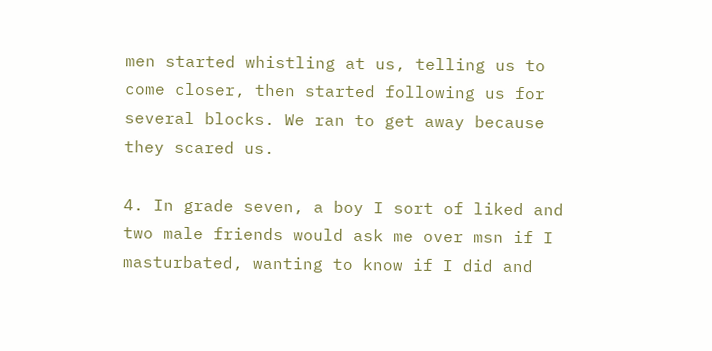men started whistling at us, telling us to come closer, then started following us for several blocks. We ran to get away because they scared us.

4. In grade seven, a boy I sort of liked and two male friends would ask me over msn if I masturbated, wanting to know if I did and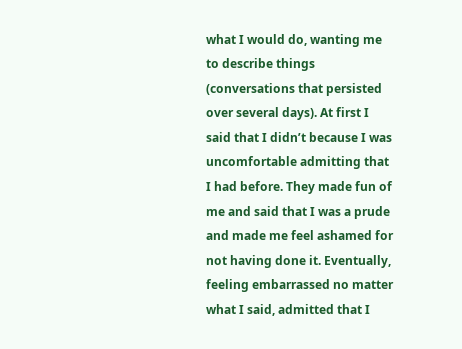what I would do, wanting me to describe things (conversations that persisted over several days). At first I said that I didn’t because I was uncomfortable admitting that I had before. They made fun of me and said that I was a prude and made me feel ashamed for not having done it. Eventually, feeling embarrassed no matter what I said, admitted that I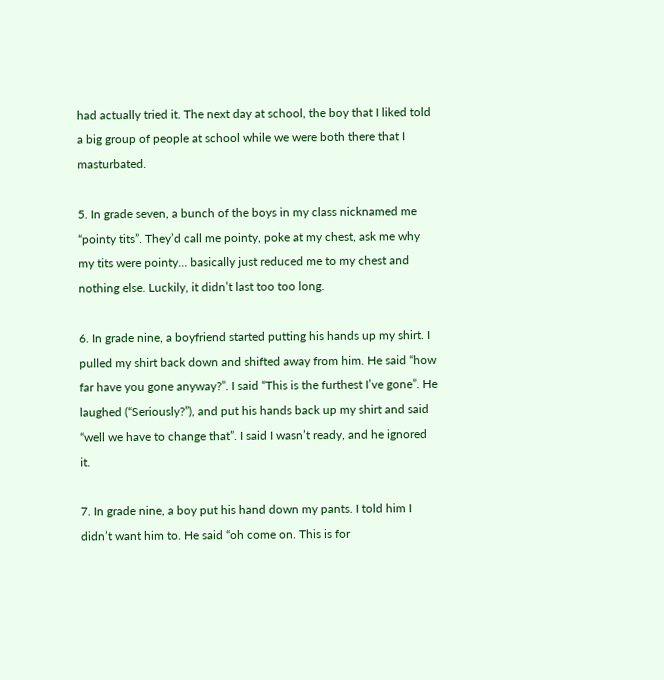had actually tried it. The next day at school, the boy that I liked told a big group of people at school while we were both there that I masturbated.

5. In grade seven, a bunch of the boys in my class nicknamed me “pointy tits”. They’d call me pointy, poke at my chest, ask me why my tits were pointy… basically just reduced me to my chest and nothing else. Luckily, it didn’t last too too long.

6. In grade nine, a boyfriend started putting his hands up my shirt. I pulled my shirt back down and shifted away from him. He said “how far have you gone anyway?”. I said “This is the furthest I’ve gone”. He laughed (“Seriously?”), and put his hands back up my shirt and said “well we have to change that”. I said I wasn’t ready, and he ignored it.

7. In grade nine, a boy put his hand down my pants. I told him I didn’t want him to. He said “oh come on. This is for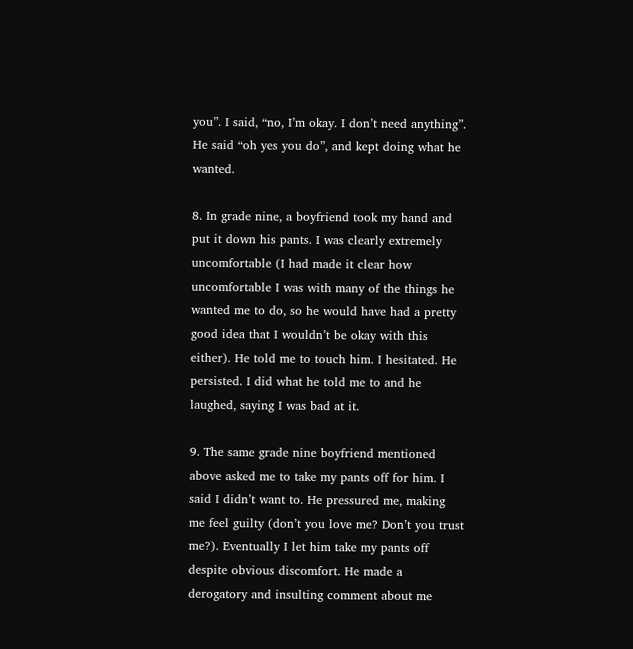you”. I said, “no, I’m okay. I don’t need anything”. He said “oh yes you do”, and kept doing what he wanted.

8. In grade nine, a boyfriend took my hand and put it down his pants. I was clearly extremely uncomfortable (I had made it clear how uncomfortable I was with many of the things he wanted me to do, so he would have had a pretty good idea that I wouldn’t be okay with this either). He told me to touch him. I hesitated. He persisted. I did what he told me to and he laughed, saying I was bad at it.

9. The same grade nine boyfriend mentioned above asked me to take my pants off for him. I said I didn’t want to. He pressured me, making me feel guilty (don’t you love me? Don’t you trust me?). Eventually I let him take my pants off despite obvious discomfort. He made a derogatory and insulting comment about me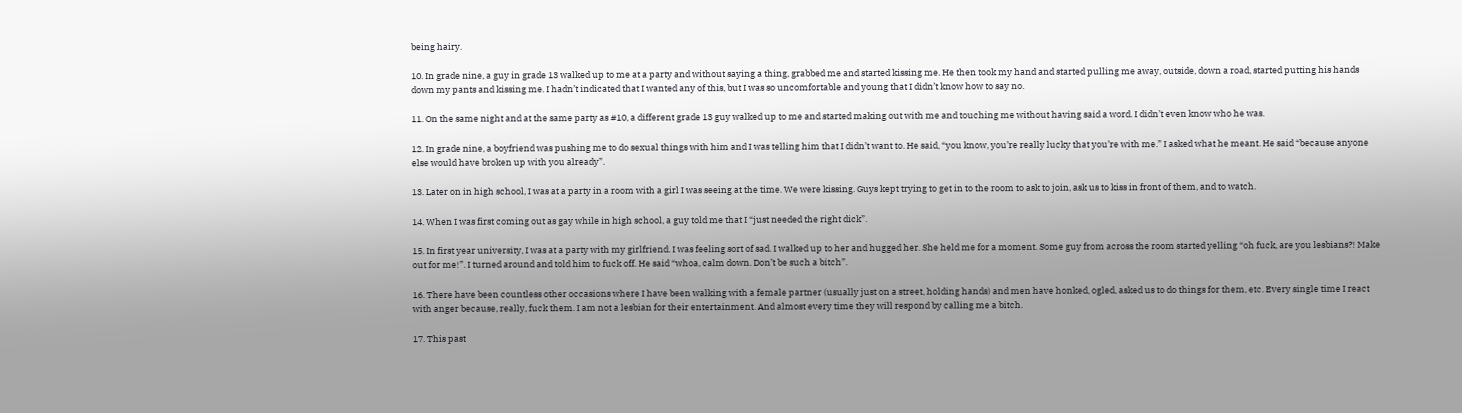being hairy.

10. In grade nine, a guy in grade 13 walked up to me at a party and without saying a thing, grabbed me and started kissing me. He then took my hand and started pulling me away, outside, down a road, started putting his hands down my pants and kissing me. I hadn’t indicated that I wanted any of this, but I was so uncomfortable and young that I didn’t know how to say no.

11. On the same night and at the same party as #10, a different grade 13 guy walked up to me and started making out with me and touching me without having said a word. I didn’t even know who he was.

12. In grade nine, a boyfriend was pushing me to do sexual things with him and I was telling him that I didn’t want to. He said, “you know, you’re really lucky that you’re with me.” I asked what he meant. He said “because anyone else would have broken up with you already”.

13. Later on in high school, I was at a party in a room with a girl I was seeing at the time. We were kissing. Guys kept trying to get in to the room to ask to join, ask us to kiss in front of them, and to watch.

14. When I was first coming out as gay while in high school, a guy told me that I “just needed the right dick”.

15. In first year university, I was at a party with my girlfriend. I was feeling sort of sad. I walked up to her and hugged her. She held me for a moment. Some guy from across the room started yelling “oh fuck, are you lesbians?! Make out for me!”. I turned around and told him to fuck off. He said “whoa, calm down. Don’t be such a bitch”.

16. There have been countless other occasions where I have been walking with a female partner (usually just on a street, holding hands) and men have honked, ogled, asked us to do things for them, etc. Every single time I react with anger because, really, fuck them. I am not a lesbian for their entertainment. And almost every time they will respond by calling me a bitch.

17. This past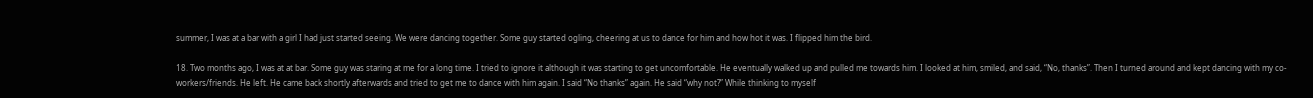summer, I was at a bar with a girl I had just started seeing. We were dancing together. Some guy started ogling, cheering at us to dance for him and how hot it was. I flipped him the bird.

18. Two months ago, I was at at bar. Some guy was staring at me for a long time. I tried to ignore it although it was starting to get uncomfortable. He eventually walked up and pulled me towards him. I looked at him, smiled, and said, “No, thanks”. Then I turned around and kept dancing with my co-workers/friends. He left. He came back shortly afterwards and tried to get me to dance with him again. I said “No thanks” again. He said “why not?” While thinking to myself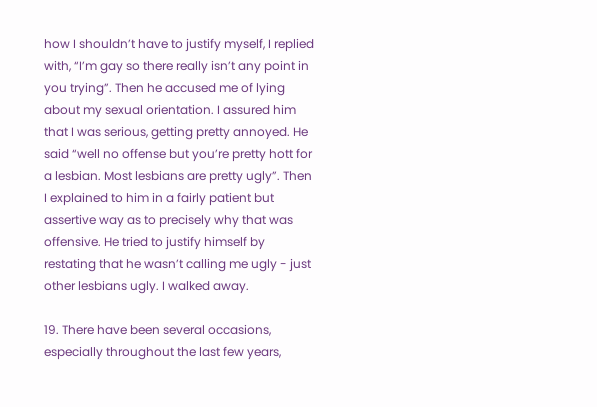how I shouldn’t have to justify myself, I replied with, “I’m gay so there really isn’t any point in you trying”. Then he accused me of lying about my sexual orientation. I assured him that I was serious, getting pretty annoyed. He said “well no offense but you’re pretty hott for a lesbian. Most lesbians are pretty ugly”. Then I explained to him in a fairly patient but assertive way as to precisely why that was offensive. He tried to justify himself by restating that he wasn’t calling me ugly - just other lesbians ugly. I walked away.

19. There have been several occasions, especially throughout the last few years,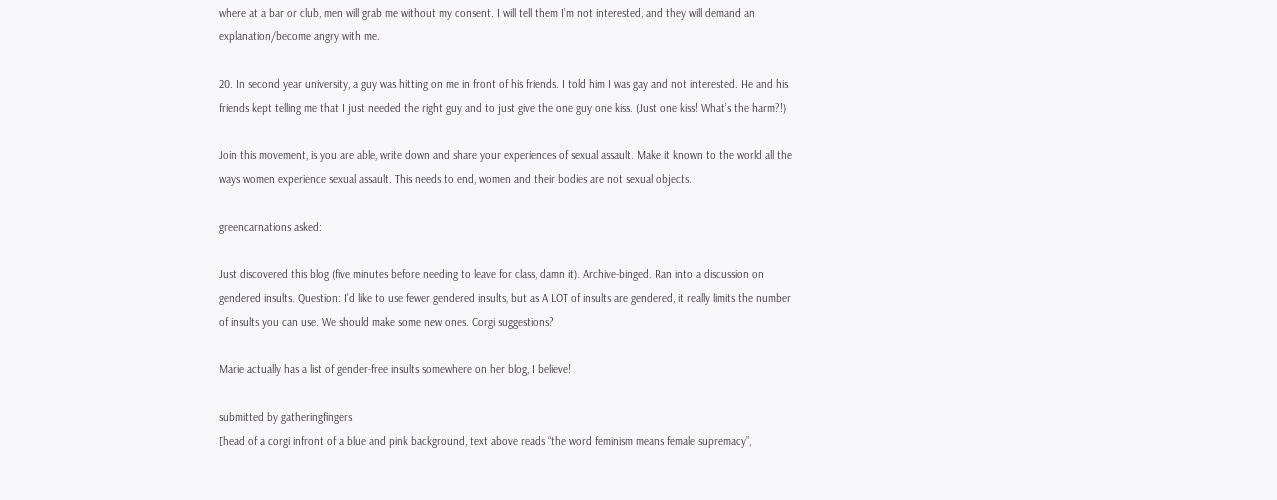where at a bar or club, men will grab me without my consent. I will tell them I’m not interested, and they will demand an explanation/become angry with me.

20. In second year university, a guy was hitting on me in front of his friends. I told him I was gay and not interested. He and his friends kept telling me that I just needed the right guy and to just give the one guy one kiss. (Just one kiss! What’s the harm?!)

Join this movement, is you are able, write down and share your experiences of sexual assault. Make it known to the world all the ways women experience sexual assault. This needs to end, women and their bodies are not sexual objects.

greencarnations asked:

Just discovered this blog (five minutes before needing to leave for class, damn it). Archive-binged. Ran into a discussion on gendered insults. Question: I'd like to use fewer gendered insults, but as A LOT of insults are gendered, it really limits the number of insults you can use. We should make some new ones. Corgi suggestions?

Marie actually has a list of gender-free insults somewhere on her blog, I believe!

submitted by gatheringfingers
[head of a corgi infront of a blue and pink background, text above reads “the word feminism means female supremacy”,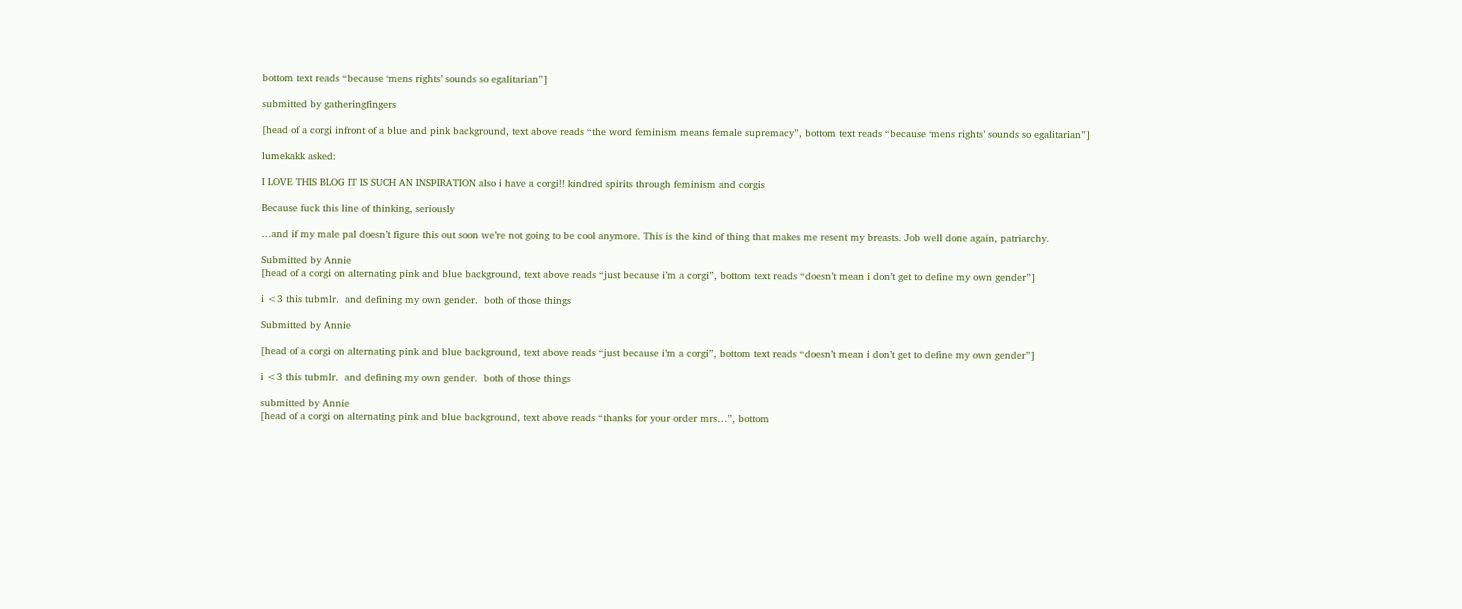bottom text reads “because ‘mens rights’ sounds so egalitarian”]

submitted by gatheringfingers

[head of a corgi infront of a blue and pink background, text above reads “the word feminism means female supremacy”, bottom text reads “because ‘mens rights’ sounds so egalitarian”]

lumekakk asked:

I LOVE THIS BLOG IT IS SUCH AN INSPIRATION also i have a corgi!! kindred spirits through feminism and corgis

Because fuck this line of thinking, seriously

…and if my male pal doesn’t figure this out soon we’re not going to be cool anymore. This is the kind of thing that makes me resent my breasts. Job well done again, patriarchy.

Submitted by Annie
[head of a corgi on alternating pink and blue background, text above reads “just because i’m a corgi”, bottom text reads “doesn’t mean i don’t get to define my own gender”]

i <3 this tubmlr.  and defining my own gender.  both of those things

Submitted by Annie

[head of a corgi on alternating pink and blue background, text above reads “just because i’m a corgi”, bottom text reads “doesn’t mean i don’t get to define my own gender”]

i <3 this tubmlr.  and defining my own gender.  both of those things

submitted by Annie
[head of a corgi on alternating pink and blue background, text above reads “thanks for your order mrs…”, bottom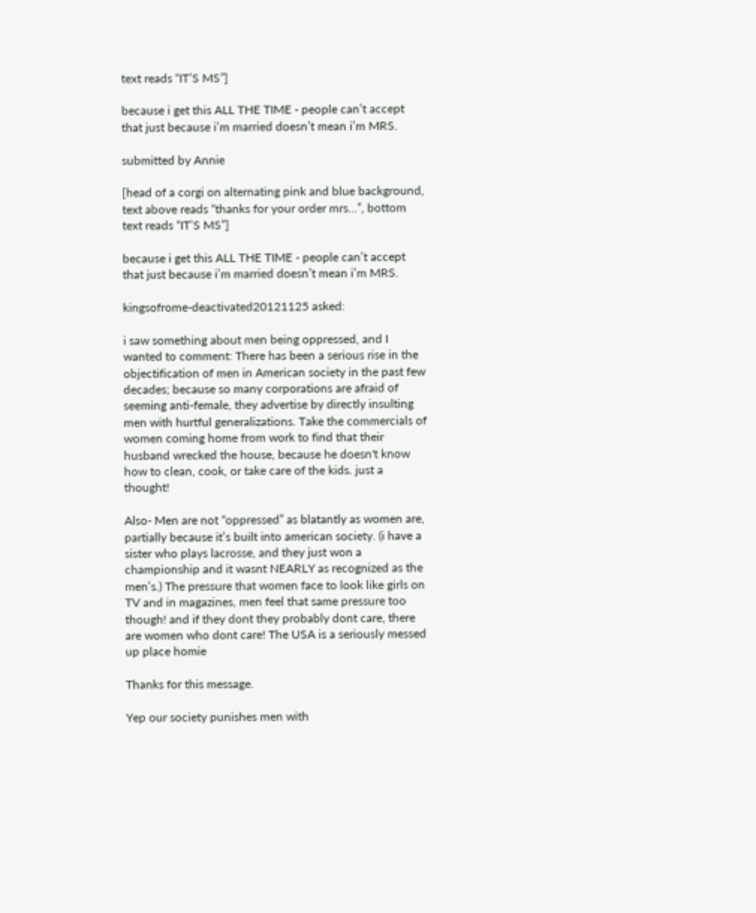text reads “IT’S MS”]

because i get this ALL THE TIME - people can’t accept that just because i’m married doesn’t mean i’m MRS.

submitted by Annie

[head of a corgi on alternating pink and blue background, text above reads “thanks for your order mrs…”, bottom text reads “IT’S MS”]

because i get this ALL THE TIME - people can’t accept that just because i’m married doesn’t mean i’m MRS.

kingsofrome-deactivated20121125 asked:

i saw something about men being oppressed, and I wanted to comment: There has been a serious rise in the objectification of men in American society in the past few decades; because so many corporations are afraid of seeming anti-female, they advertise by directly insulting men with hurtful generalizations. Take the commercials of women coming home from work to find that their husband wrecked the house, because he doesn't know how to clean, cook, or take care of the kids. just a thought!

Also- Men are not “oppressed” as blatantly as women are, partially because it’s built into american society. (i have a sister who plays lacrosse, and they just won a championship and it wasnt NEARLY as recognized as the men’s.) The pressure that women face to look like girls on TV and in magazines, men feel that same pressure too though! and if they dont they probably dont care, there are women who dont care! The USA is a seriously messed up place homie

Thanks for this message.

Yep our society punishes men with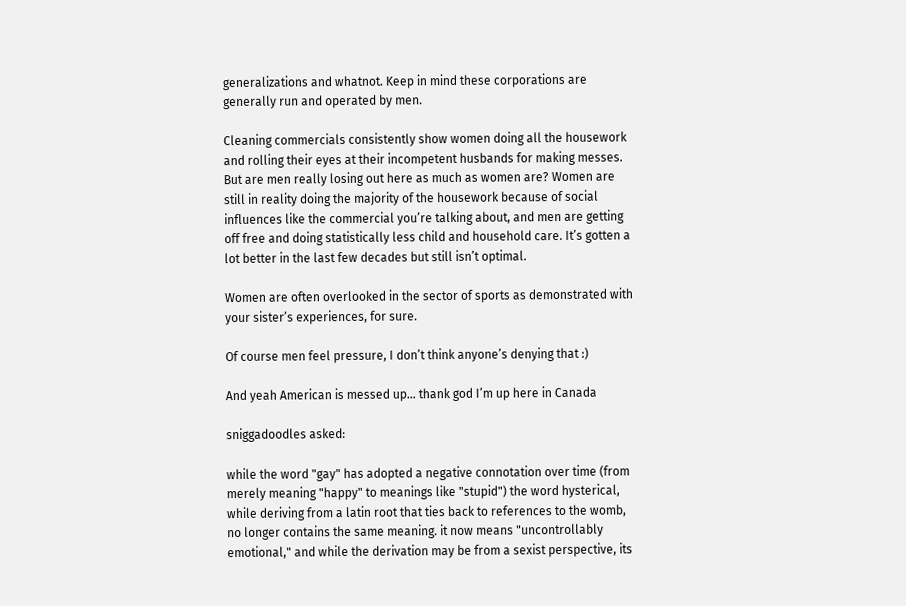generalizations and whatnot. Keep in mind these corporations are generally run and operated by men.

Cleaning commercials consistently show women doing all the housework and rolling their eyes at their incompetent husbands for making messes. But are men really losing out here as much as women are? Women are still in reality doing the majority of the housework because of social influences like the commercial you’re talking about, and men are getting off free and doing statistically less child and household care. It’s gotten a lot better in the last few decades but still isn’t optimal.

Women are often overlooked in the sector of sports as demonstrated with your sister’s experiences, for sure.

Of course men feel pressure, I don’t think anyone’s denying that :)

And yeah American is messed up… thank god I’m up here in Canada

sniggadoodles asked:

while the word "gay" has adopted a negative connotation over time (from merely meaning "happy" to meanings like "stupid") the word hysterical, while deriving from a latin root that ties back to references to the womb, no longer contains the same meaning. it now means "uncontrollably emotional," and while the derivation may be from a sexist perspective, its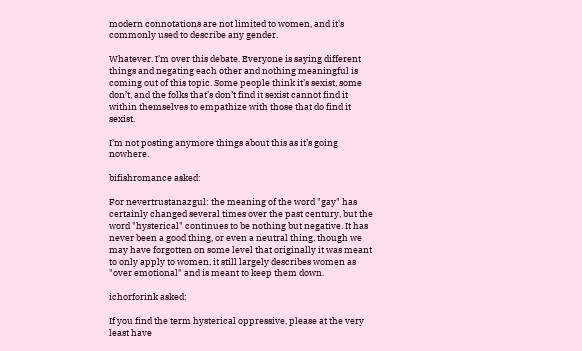modern connotations are not limited to women, and it's commonly used to describe any gender.

Whatever. I’m over this debate. Everyone is saying different things and negating each other and nothing meaningful is coming out of this topic. Some people think it’s sexist, some don’t, and the folks that’s don’t find it sexist cannot find it within themselves to empathize with those that do find it sexist.

I’m not posting anymore things about this as it’s going nowhere.

bifishromance asked:

For nevertrustanazgul: the meaning of the word "gay" has certainly changed several times over the past century, but the word "hysterical" continues to be nothing but negative. It has never been a good thing, or even a neutral thing, though we may have forgotten on some level that originally it was meant to only apply to women, it still largely describes women as "over emotional" and is meant to keep them down.

ichorforink asked:

If you find the term hysterical oppressive, please at the very least have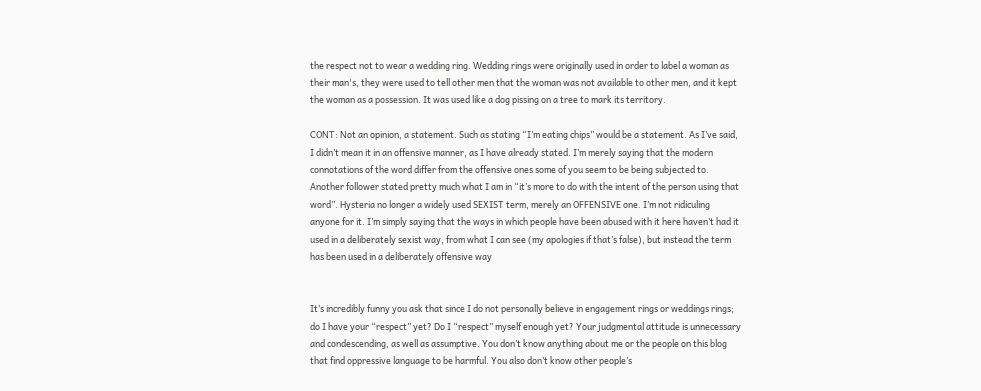the respect not to wear a wedding ring. Wedding rings were originally used in order to label a woman as their man's, they were used to tell other men that the woman was not available to other men, and it kept the woman as a possession. It was used like a dog pissing on a tree to mark its territory.

CONT: Not an opinion, a statement. Such as stating “I’m eating chips” would be a statement. As I’ve said, I didn’t mean it in an offensive manner, as I have already stated. I’m merely saying that the modern connotations of the word differ from the offensive ones some of you seem to be being subjected to. Another follower stated pretty much what I am in “it’s more to do with the intent of the person using that word”. Hysteria no longer a widely used SEXIST term, merely an OFFENSIVE one. I’m not ridiculing anyone for it. I’m simply saying that the ways in which people have been abused with it here haven’t had it used in a deliberately sexist way, from what I can see (my apologies if that’s false), but instead the term has been used in a deliberately offensive way


It’s incredibly funny you ask that since I do not personally believe in engagement rings or weddings rings; do I have your “respect” yet? Do I “respect” myself enough yet? Your judgmental attitude is unnecessary and condescending, as well as assumptive. You don’t know anything about me or the people on this blog that find oppressive language to be harmful. You also don’t know other people’s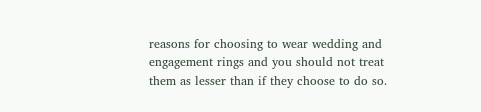reasons for choosing to wear wedding and engagement rings and you should not treat them as lesser than if they choose to do so.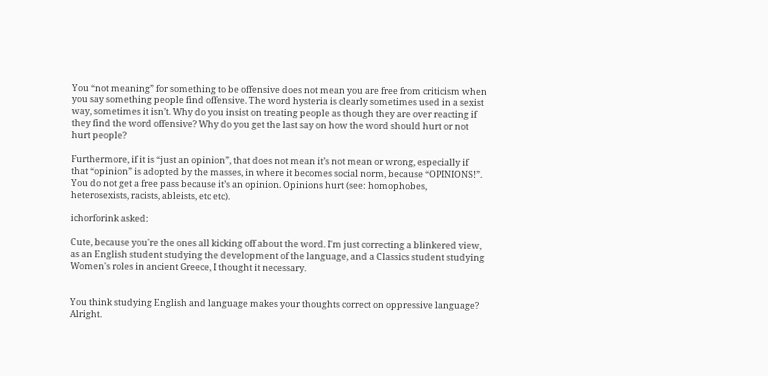You “not meaning” for something to be offensive does not mean you are free from criticism when you say something people find offensive. The word hysteria is clearly sometimes used in a sexist way, sometimes it isn’t. Why do you insist on treating people as though they are over reacting if they find the word offensive? Why do you get the last say on how the word should hurt or not hurt people?

Furthermore, if it is “just an opinion”, that does not mean it’s not mean or wrong, especially if that “opinion” is adopted by the masses, in where it becomes social norm, because “OPINIONS!”. You do not get a free pass because it’s an opinion. Opinions hurt (see: homophobes, heterosexists, racists, ableists, etc etc).

ichorforink asked:

Cute, because you're the ones all kicking off about the word. I'm just correcting a blinkered view, as an English student studying the development of the language, and a Classics student studying Women's roles in ancient Greece, I thought it necessary.


You think studying English and language makes your thoughts correct on oppressive language? Alright.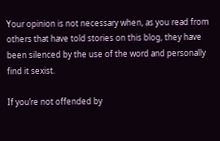Your opinion is not necessary when, as you read from others that have told stories on this blog, they have been silenced by the use of the word and personally find it sexist.

If you’re not offended by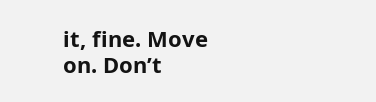it, fine. Move on. Don’t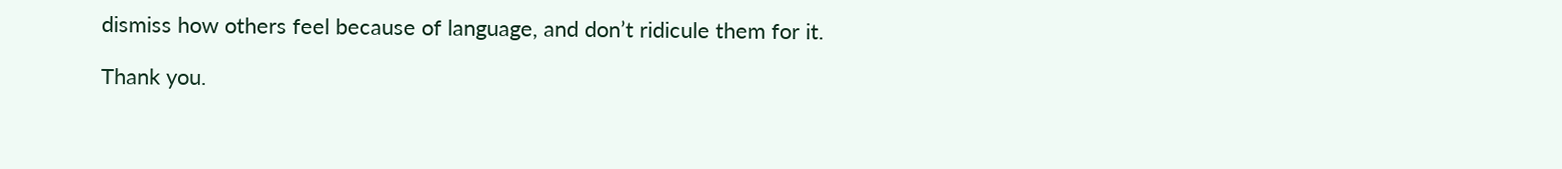dismiss how others feel because of language, and don’t ridicule them for it.

Thank you.